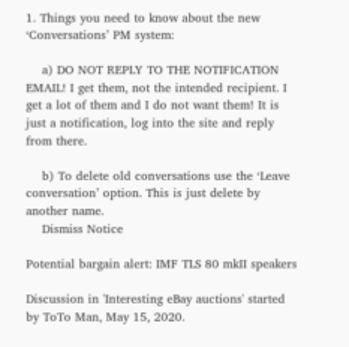1. Things you need to know about the new ‘Conversations’ PM system:

    a) DO NOT REPLY TO THE NOTIFICATION EMAIL! I get them, not the intended recipient. I get a lot of them and I do not want them! It is just a notification, log into the site and reply from there.

    b) To delete old conversations use the ‘Leave conversation’ option. This is just delete by another name.
    Dismiss Notice

Potential bargain alert: IMF TLS 80 mkII speakers

Discussion in 'Interesting eBay auctions' started by ToTo Man, May 15, 2020.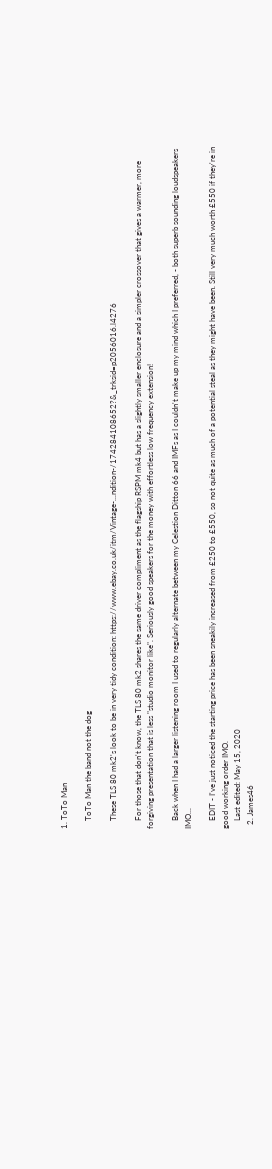1. ToTo Man

    ToTo Man the band not the dog

    These TLS 80 mk2's look to be in very tidy condition: https://www.ebay.co.uk/itm/Vintage-...ndition-/174284108652?&_trksid=p2056016.l4276

    For those that don't know, the TLS 80 mk2 shares the same driver compliment as the flagship RSPM mk4 but has a slightly smaller enclosure and a simpler crossover that gives a warmer, more forgiving presentation that is less "studio monitor like". Seriously good speakers for the money with effortless low frequency extension!

    Back when I had a larger listening room I used to regularly alternate between my Celestion Ditton 66 and IMFs as I couldn't make up my mind which I preferred, - both superb sounding loudspeakers IMO...

    EDIT - I've just noticed the starting price has been sneakily increased from £250 to £550, so not quite as much of a potential steal as they might have been. Still very much worth £550 if they're in good working order IMO.
    Last edited: May 15, 2020
  2. James46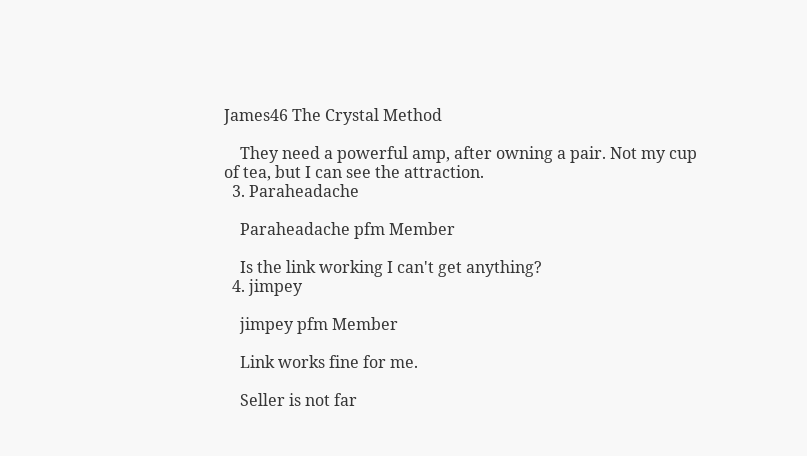James46 The Crystal Method

    They need a powerful amp, after owning a pair. Not my cup of tea, but I can see the attraction.
  3. Paraheadache

    Paraheadache pfm Member

    Is the link working I can't get anything?
  4. jimpey

    jimpey pfm Member

    Link works fine for me.

    Seller is not far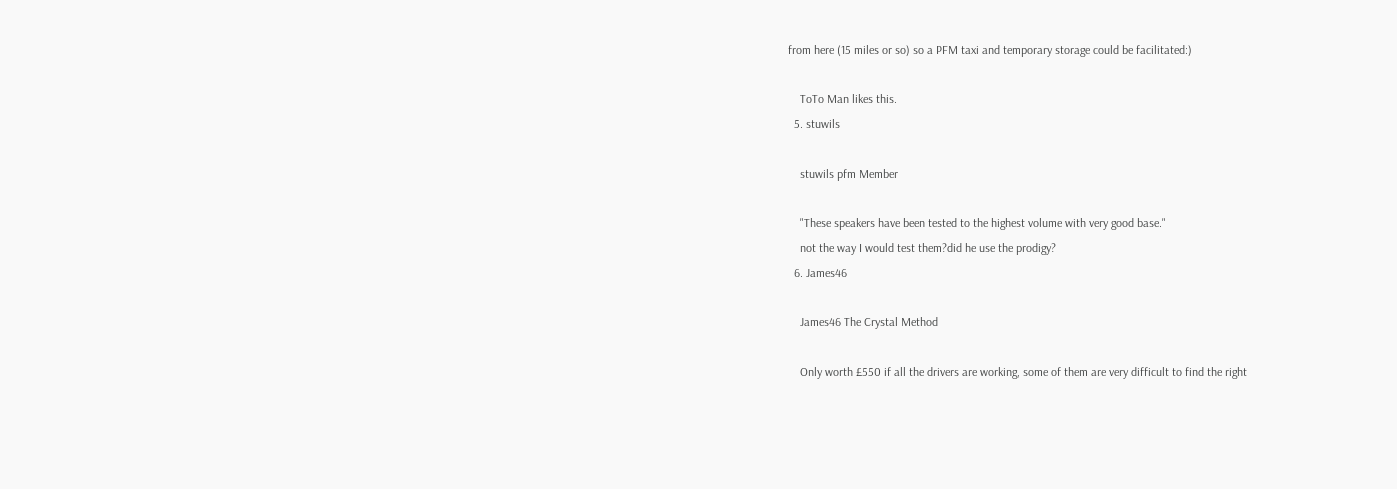from here (15 miles or so) so a PFM taxi and temporary storage could be facilitated:)

    ToTo Man likes this.
  5. stuwils

    stuwils pfm Member

    "These speakers have been tested to the highest volume with very good base."
    not the way I would test them?did he use the prodigy?
  6. James46

    James46 The Crystal Method

    Only worth £550 if all the drivers are working, some of them are very difficult to find the right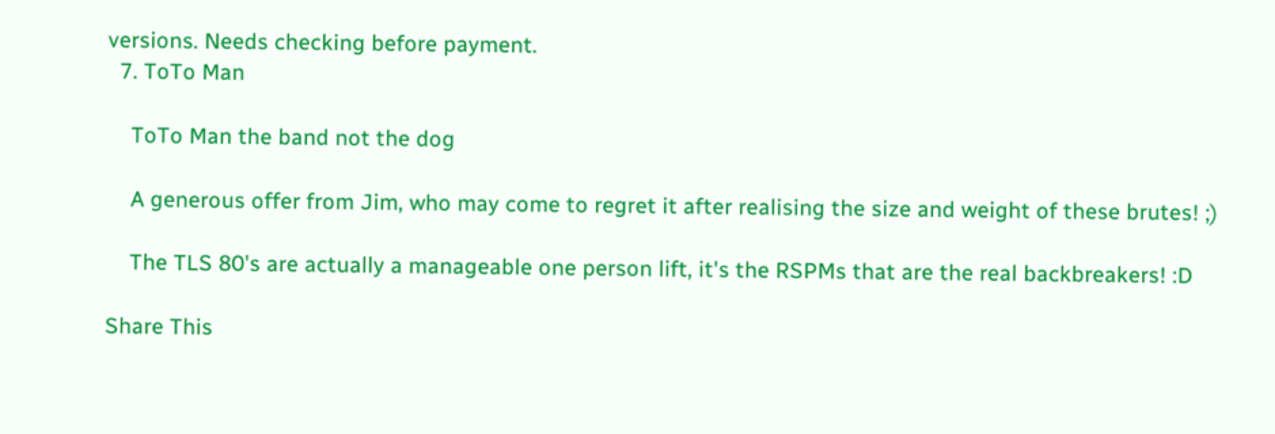versions. Needs checking before payment.
  7. ToTo Man

    ToTo Man the band not the dog

    A generous offer from Jim, who may come to regret it after realising the size and weight of these brutes! ;)

    The TLS 80's are actually a manageable one person lift, it's the RSPMs that are the real backbreakers! :D

Share This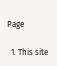Page

  1. This site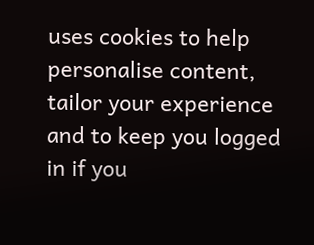uses cookies to help personalise content, tailor your experience and to keep you logged in if you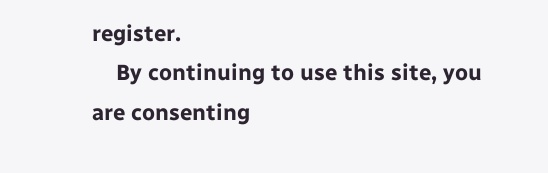register.
    By continuing to use this site, you are consenting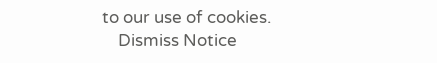to our use of cookies.
    Dismiss Notice